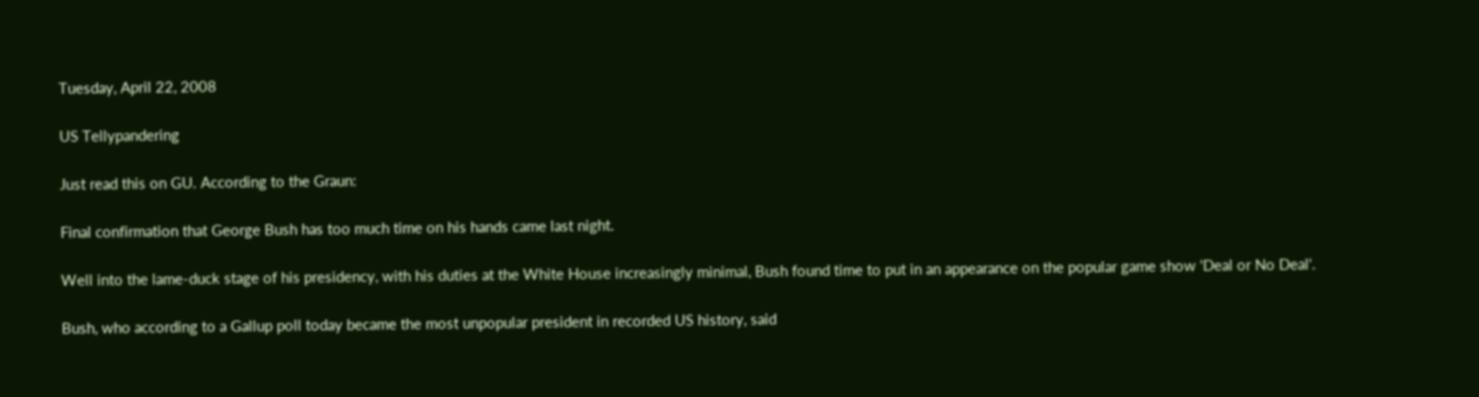Tuesday, April 22, 2008

US Tellypandering

Just read this on GU. According to the Graun:

Final confirmation that George Bush has too much time on his hands came last night.

Well into the lame-duck stage of his presidency, with his duties at the White House increasingly minimal, Bush found time to put in an appearance on the popular game show 'Deal or No Deal'.

Bush, who according to a Gallup poll today became the most unpopular president in recorded US history, said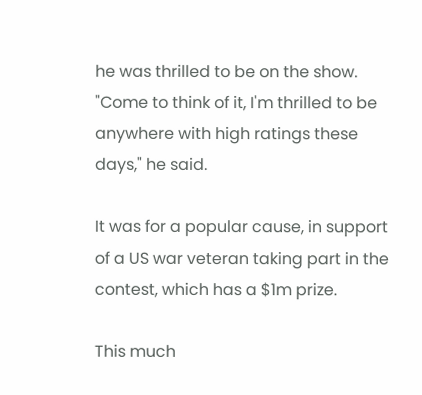he was thrilled to be on the show. "Come to think of it, I'm thrilled to be anywhere with high ratings these days," he said.

It was for a popular cause, in support of a US war veteran taking part in the contest, which has a $1m prize.

This much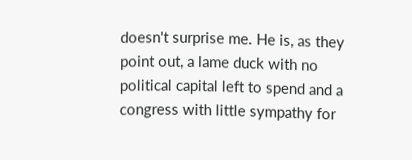doesn't surprise me. He is, as they point out, a lame duck with no political capital left to spend and a congress with little sympathy for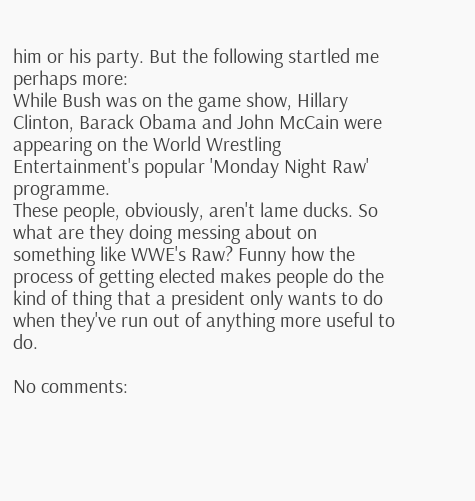him or his party. But the following startled me perhaps more:
While Bush was on the game show, Hillary Clinton, Barack Obama and John McCain were appearing on the World Wrestling Entertainment's popular 'Monday Night Raw' programme.
These people, obviously, aren't lame ducks. So what are they doing messing about on something like WWE's Raw? Funny how the process of getting elected makes people do the kind of thing that a president only wants to do when they've run out of anything more useful to do.

No comments: